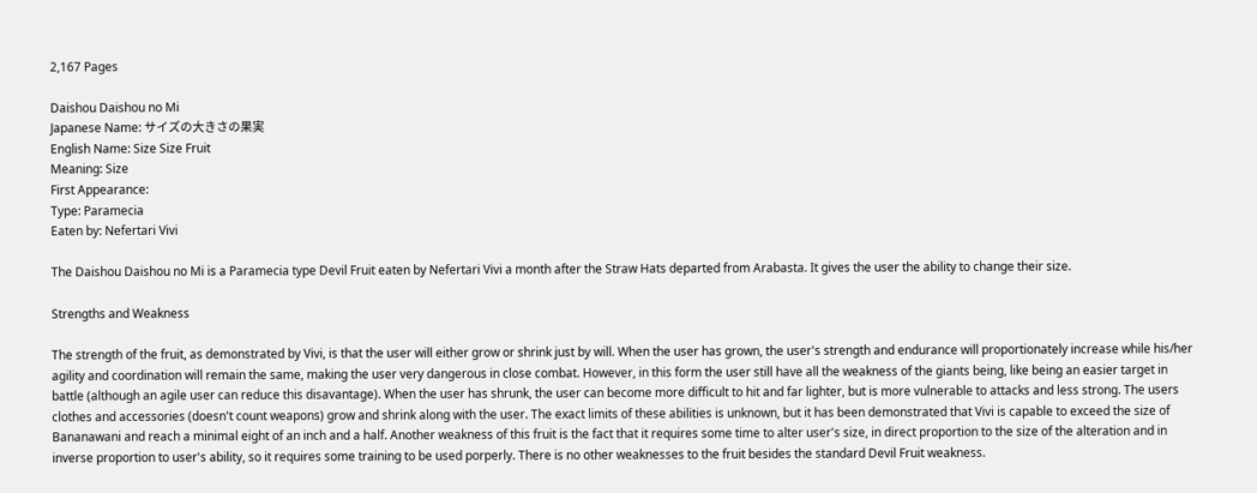2,167 Pages

Daishou Daishou no Mi
Japanese Name: サイズの大きさの果実
English Name: Size Size Fruit
Meaning: Size
First Appearance:
Type: Paramecia
Eaten by: Nefertari Vivi

The Daishou Daishou no Mi is a Paramecia type Devil Fruit eaten by Nefertari Vivi a month after the Straw Hats departed from Arabasta. It gives the user the ability to change their size.

Strengths and Weakness

The strength of the fruit, as demonstrated by Vivi, is that the user will either grow or shrink just by will. When the user has grown, the user's strength and endurance will proportionately increase while his/her agility and coordination will remain the same, making the user very dangerous in close combat. However, in this form the user still have all the weakness of the giants being, like being an easier target in battle (although an agile user can reduce this disavantage). When the user has shrunk, the user can become more difficult to hit and far lighter, but is more vulnerable to attacks and less strong. The users clothes and accessories (doesn't count weapons) grow and shrink along with the user. The exact limits of these abilities is unknown, but it has been demonstrated that Vivi is capable to exceed the size of Bananawani and reach a minimal eight of an inch and a half. Another weakness of this fruit is the fact that it requires some time to alter user's size, in direct proportion to the size of the alteration and in inverse proportion to user's ability, so it requires some training to be used porperly. There is no other weaknesses to the fruit besides the standard Devil Fruit weakness.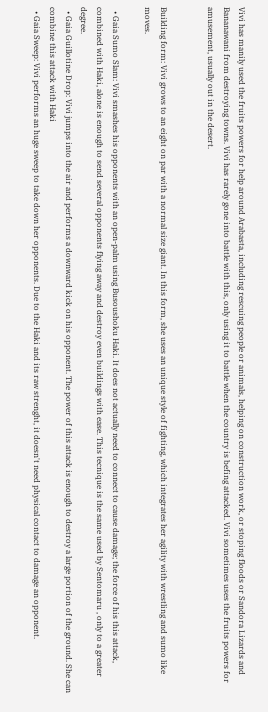Vivi has manily used the fruits powers for help around Arabasta, including rescuing people or animals, helping on construction work, or stoping floods or Sandora Lizards and Bananawani from destroying towns. Vivi has rarely gone into battle with this, only using it to battle when the country is befing attacked. Vivi sometimes uses the fruits powers for amusement, usually out in the desert.


Building form: Vivi grows to an eight on par with a normal size giant. In this form, she uses an unique style of fighting, which integrates her agility with wrestling and sumo like moves.

  • Gaia Sumo Slam: Vivi smashes his opponents with an open-palm using Busoushoku Haki. It does not actually need to connect to cause damage; the force of his this attack, combined with Haki, alone is enough to send several opponents flying away and destroy even buildings with ease. This tecnique is the same used by Sentomaru , only to a greater degree.
  • Gaia Guillotine Drop: Vivi jumps into the air and performs a downward kick on his opponent. The power of this attack is enough to destroy a large portion of the ground. She can combine this attack with Haki
  • Gaia Sweep: Vivi performs an huge sweep to take down her opponents. Due to the Haki and its raw strenght, it doesn't need physical contact to damage an opponent.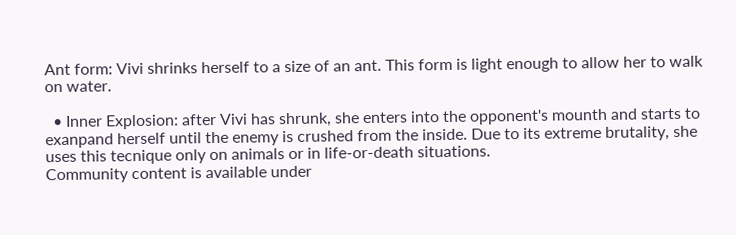Ant form: Vivi shrinks herself to a size of an ant. This form is light enough to allow her to walk on water.

  • Inner Explosion: after Vivi has shrunk, she enters into the opponent's mounth and starts to exanpand herself until the enemy is crushed from the inside. Due to its extreme brutality, she uses this tecnique only on animals or in life-or-death situations.
Community content is available under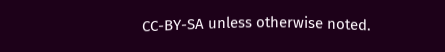CC-BY-SA unless otherwise noted.